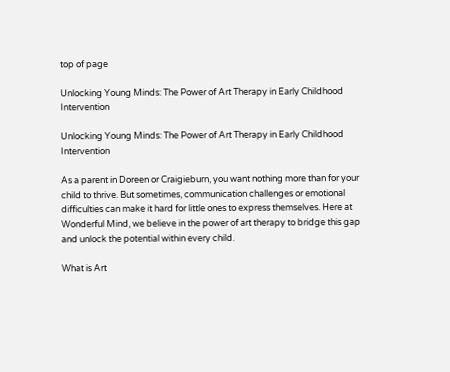top of page

Unlocking Young Minds: The Power of Art Therapy in Early Childhood Intervention

Unlocking Young Minds: The Power of Art Therapy in Early Childhood Intervention

As a parent in Doreen or Craigieburn, you want nothing more than for your child to thrive. But sometimes, communication challenges or emotional difficulties can make it hard for little ones to express themselves. Here at Wonderful Mind, we believe in the power of art therapy to bridge this gap and unlock the potential within every child.

What is Art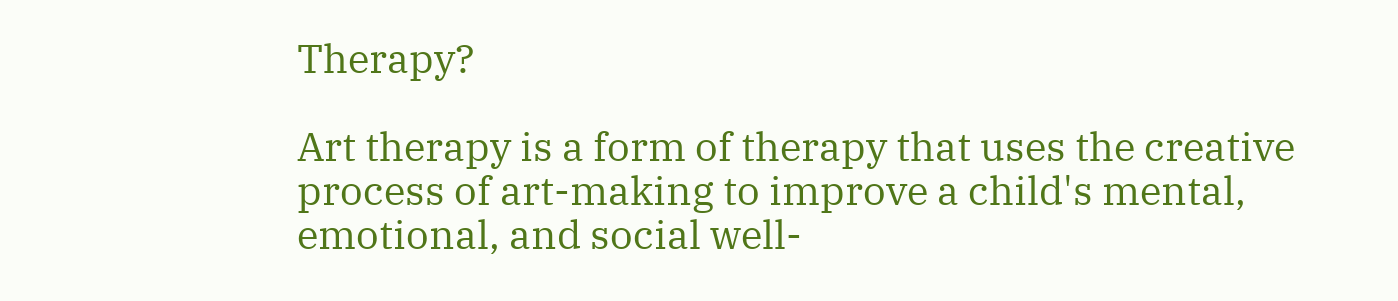Therapy?

Art therapy is a form of therapy that uses the creative process of art-making to improve a child's mental, emotional, and social well-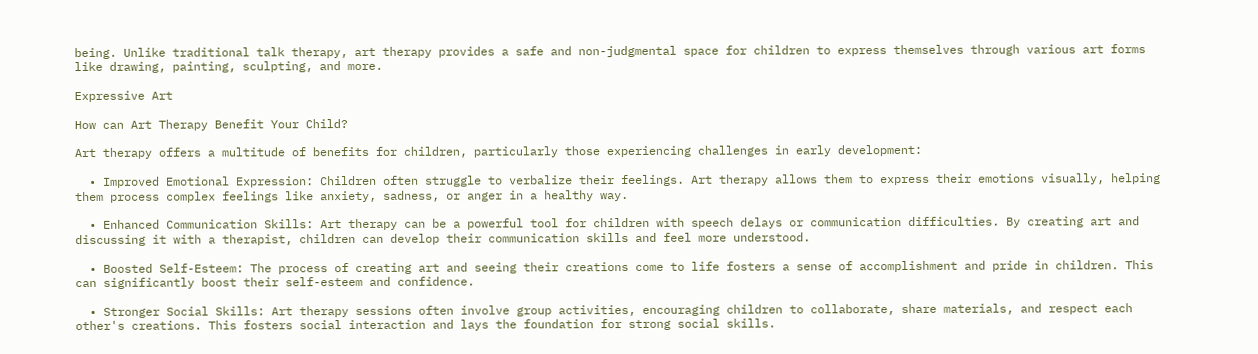being. Unlike traditional talk therapy, art therapy provides a safe and non-judgmental space for children to express themselves through various art forms like drawing, painting, sculpting, and more.

Expressive Art

How can Art Therapy Benefit Your Child?

Art therapy offers a multitude of benefits for children, particularly those experiencing challenges in early development:

  • Improved Emotional Expression: Children often struggle to verbalize their feelings. Art therapy allows them to express their emotions visually, helping them process complex feelings like anxiety, sadness, or anger in a healthy way.

  • Enhanced Communication Skills: Art therapy can be a powerful tool for children with speech delays or communication difficulties. By creating art and discussing it with a therapist, children can develop their communication skills and feel more understood.

  • Boosted Self-Esteem: The process of creating art and seeing their creations come to life fosters a sense of accomplishment and pride in children. This can significantly boost their self-esteem and confidence.

  • Stronger Social Skills: Art therapy sessions often involve group activities, encouraging children to collaborate, share materials, and respect each other's creations. This fosters social interaction and lays the foundation for strong social skills.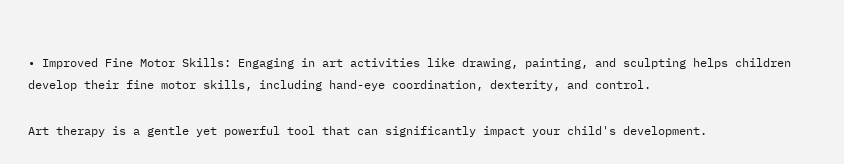• Improved Fine Motor Skills: Engaging in art activities like drawing, painting, and sculpting helps children develop their fine motor skills, including hand-eye coordination, dexterity, and control.

Art therapy is a gentle yet powerful tool that can significantly impact your child's development.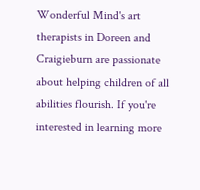Wonderful Mind's art therapists in Doreen and Craigieburn are passionate about helping children of all abilities flourish. If you're interested in learning more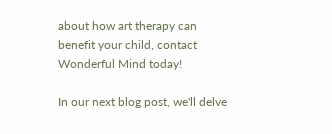about how art therapy can benefit your child, contact Wonderful Mind today!

In our next blog post, we'll delve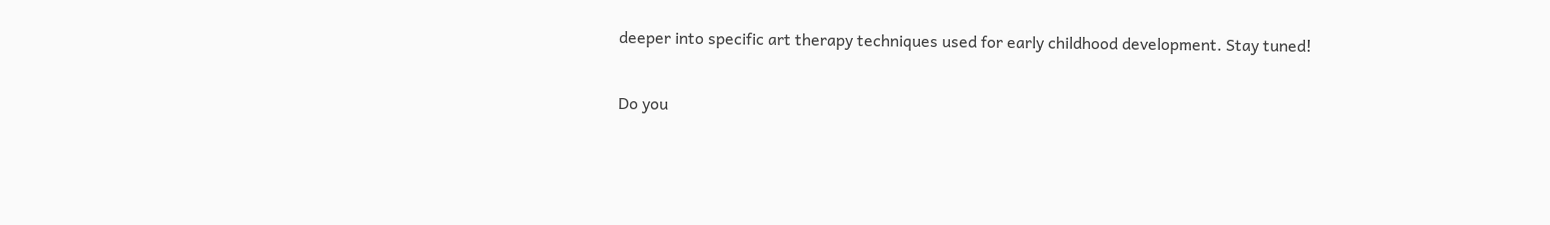deeper into specific art therapy techniques used for early childhood development. Stay tuned!

Do you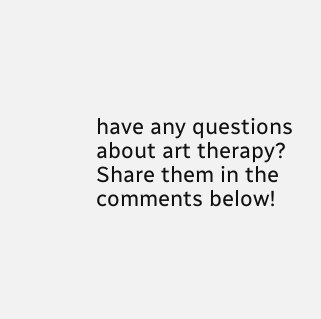have any questions about art therapy? Share them in the comments below!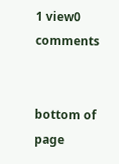1 view0 comments


bottom of page